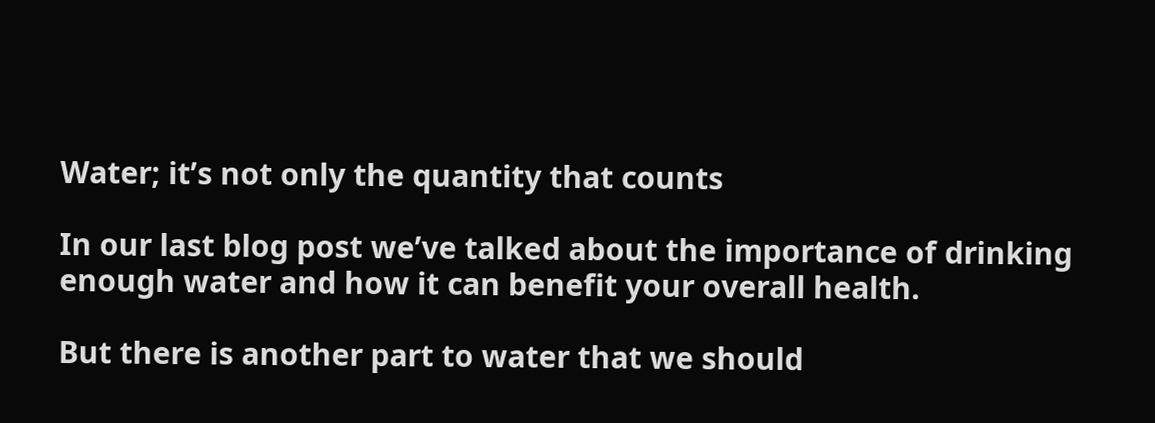Water; it’s not only the quantity that counts

In our last blog post we’ve talked about the importance of drinking enough water and how it can benefit your overall health.

But there is another part to water that we should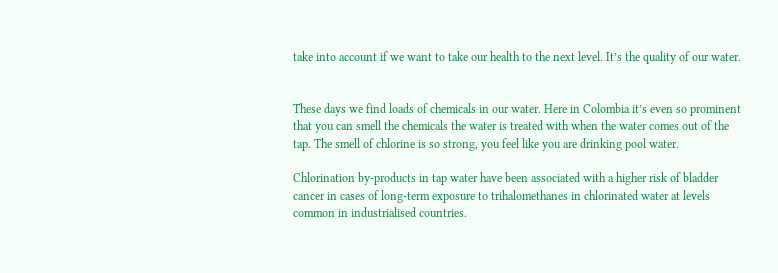take into account if we want to take our health to the next level. It’s the quality of our water.


These days we find loads of chemicals in our water. Here in Colombia it’s even so prominent that you can smell the chemicals the water is treated with when the water comes out of the tap. The smell of chlorine is so strong, you feel like you are drinking pool water.

Chlorination by-products in tap water have been associated with a higher risk of bladder cancer in cases of long-term exposure to trihalomethanes in chlorinated water at levels common in industrialised countries.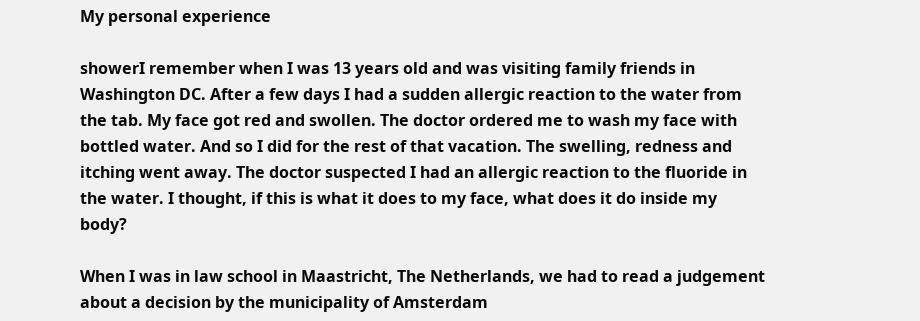My personal experience

showerI remember when I was 13 years old and was visiting family friends in Washington DC. After a few days I had a sudden allergic reaction to the water from the tab. My face got red and swollen. The doctor ordered me to wash my face with bottled water. And so I did for the rest of that vacation. The swelling, redness and itching went away. The doctor suspected I had an allergic reaction to the fluoride in the water. I thought, if this is what it does to my face, what does it do inside my body?

When I was in law school in Maastricht, The Netherlands, we had to read a judgement about a decision by the municipality of Amsterdam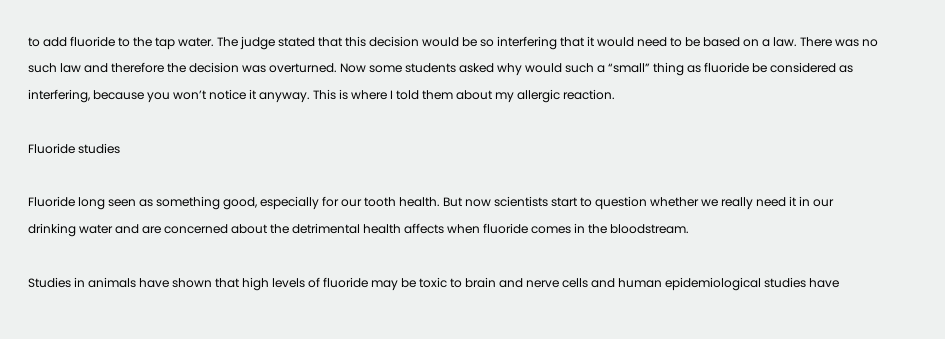to add fluoride to the tap water. The judge stated that this decision would be so interfering that it would need to be based on a law. There was no such law and therefore the decision was overturned. Now some students asked why would such a “small” thing as fluoride be considered as interfering, because you won’t notice it anyway. This is where I told them about my allergic reaction.

Fluoride studies

Fluoride long seen as something good, especially for our tooth health. But now scientists start to question whether we really need it in our drinking water and are concerned about the detrimental health affects when fluoride comes in the bloodstream.

Studies in animals have shown that high levels of fluoride may be toxic to brain and nerve cells and human epidemiological studies have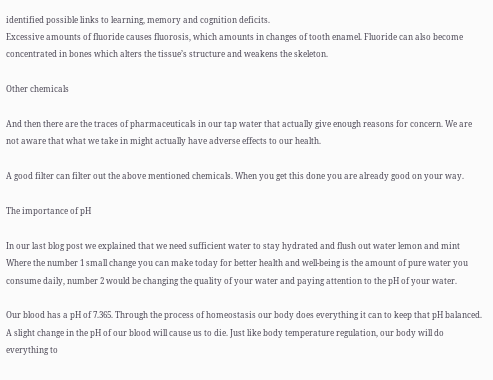identified possible links to learning, memory and cognition deficits.
Excessive amounts of fluoride causes fluorosis, which amounts in changes of tooth enamel. Fluoride can also become concentrated in bones which alters the tissue’s structure and weakens the skeleton.

Other chemicals

And then there are the traces of pharmaceuticals in our tap water that actually give enough reasons for concern. We are not aware that what we take in might actually have adverse effects to our health.

A good filter can filter out the above mentioned chemicals. When you get this done you are already good on your way.

The importance of pH

In our last blog post we explained that we need sufficient water to stay hydrated and flush out water lemon and mint
Where the number 1 small change you can make today for better health and well-being is the amount of pure water you consume daily, number 2 would be changing the quality of your water and paying attention to the pH of your water.

Our blood has a pH of 7.365. Through the process of homeostasis our body does everything it can to keep that pH balanced. A slight change in the pH of our blood will cause us to die. Just like body temperature regulation, our body will do everything to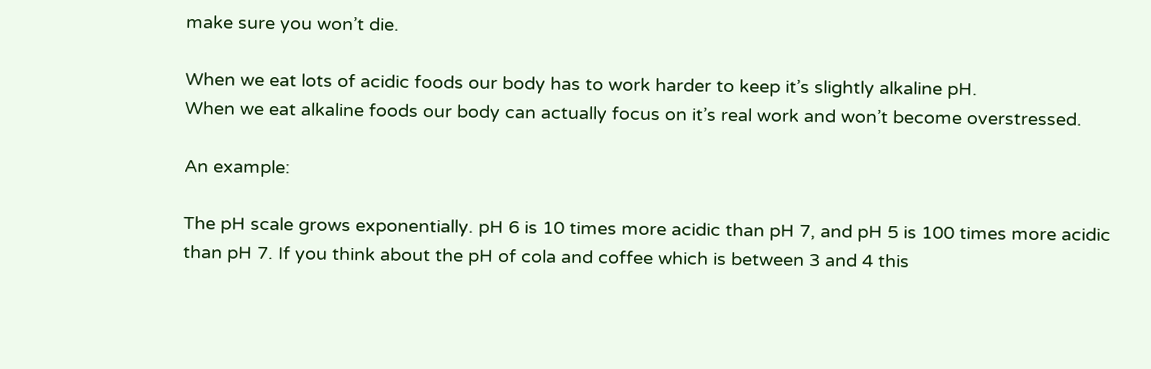make sure you won’t die.

When we eat lots of acidic foods our body has to work harder to keep it’s slightly alkaline pH.
When we eat alkaline foods our body can actually focus on it’s real work and won’t become overstressed.

An example:

The pH scale grows exponentially. pH 6 is 10 times more acidic than pH 7, and pH 5 is 100 times more acidic than pH 7. If you think about the pH of cola and coffee which is between 3 and 4 this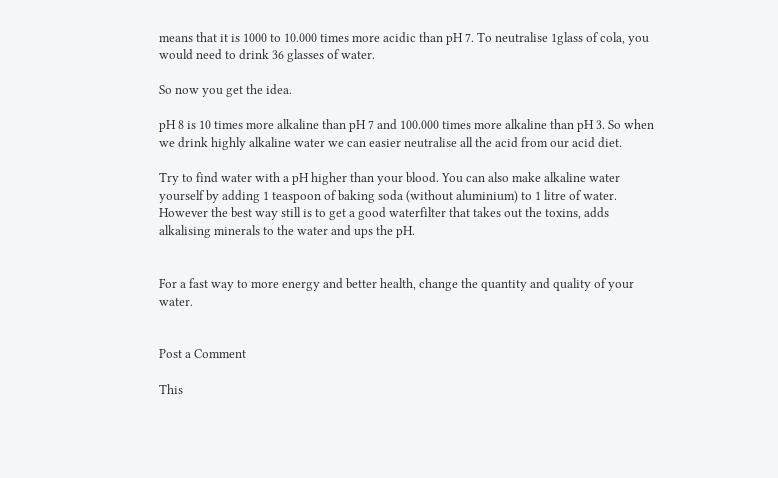means that it is 1000 to 10.000 times more acidic than pH 7. To neutralise 1glass of cola, you would need to drink 36 glasses of water.

So now you get the idea.

pH 8 is 10 times more alkaline than pH 7 and 100.000 times more alkaline than pH 3. So when we drink highly alkaline water we can easier neutralise all the acid from our acid diet.

Try to find water with a pH higher than your blood. You can also make alkaline water yourself by adding 1 teaspoon of baking soda (without aluminium) to 1 litre of water. However the best way still is to get a good waterfilter that takes out the toxins, adds alkalising minerals to the water and ups the pH.


For a fast way to more energy and better health, change the quantity and quality of your water.


Post a Comment

This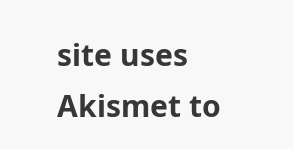site uses Akismet to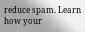reduce spam. Learn how your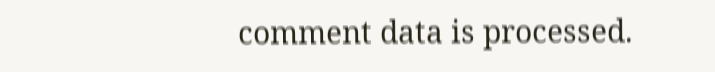comment data is processed.